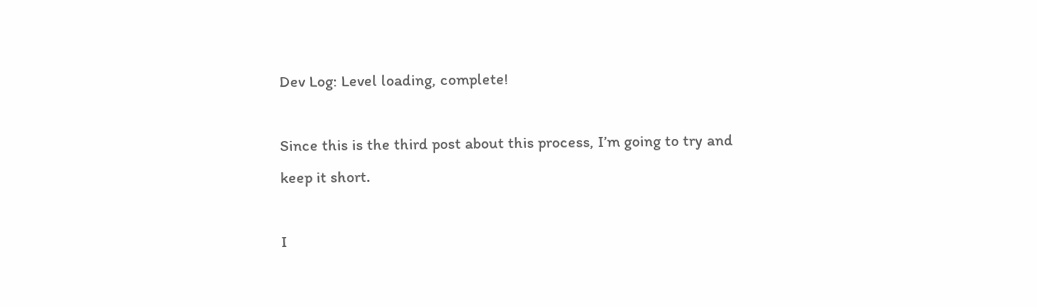Dev Log: Level loading, complete!

Since this is the third post about this process, I’m going to try and keep it short.

I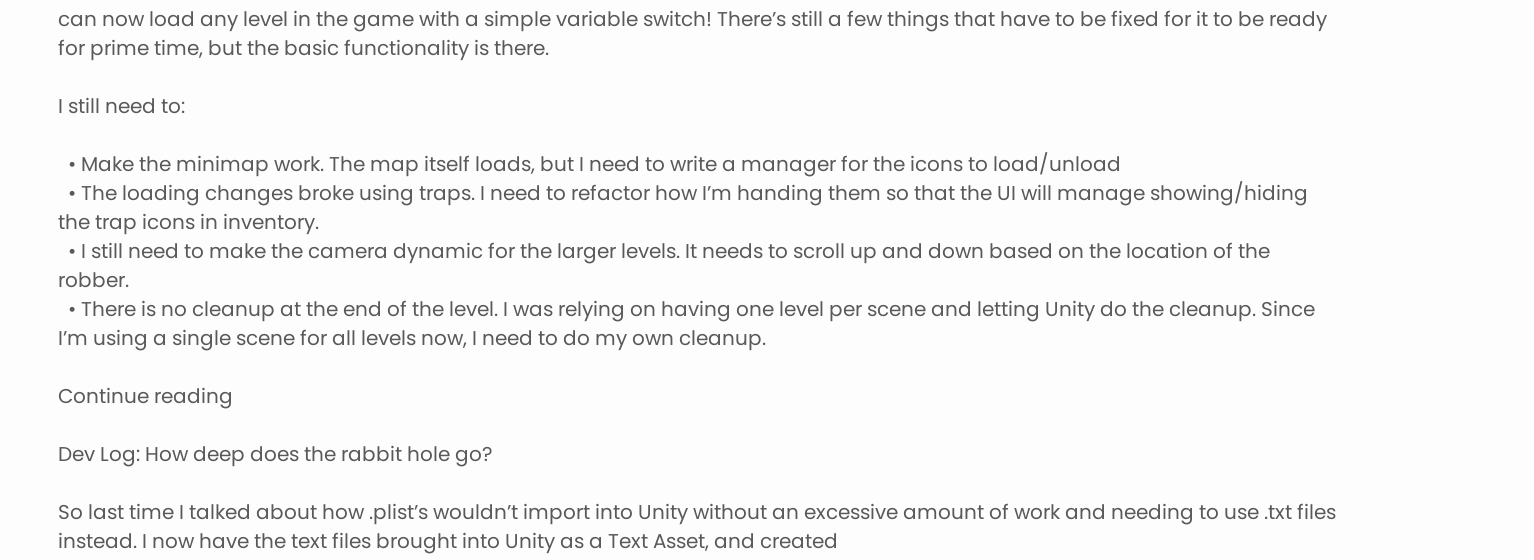can now load any level in the game with a simple variable switch! There’s still a few things that have to be fixed for it to be ready for prime time, but the basic functionality is there.

I still need to:

  • Make the minimap work. The map itself loads, but I need to write a manager for the icons to load/unload
  • The loading changes broke using traps. I need to refactor how I’m handing them so that the UI will manage showing/hiding the trap icons in inventory.
  • I still need to make the camera dynamic for the larger levels. It needs to scroll up and down based on the location of the robber.
  • There is no cleanup at the end of the level. I was relying on having one level per scene and letting Unity do the cleanup. Since I’m using a single scene for all levels now, I need to do my own cleanup.

Continue reading

Dev Log: How deep does the rabbit hole go?

So last time I talked about how .plist’s wouldn’t import into Unity without an excessive amount of work and needing to use .txt files instead. I now have the text files brought into Unity as a Text Asset, and created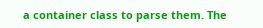a container class to parse them. The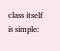class itself is simple: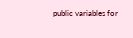public variables for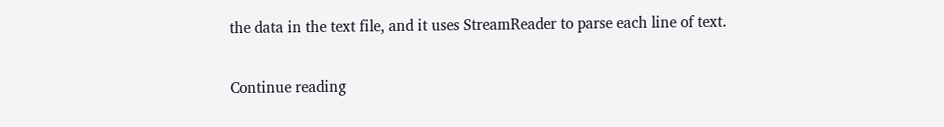the data in the text file, and it uses StreamReader to parse each line of text.

Continue reading